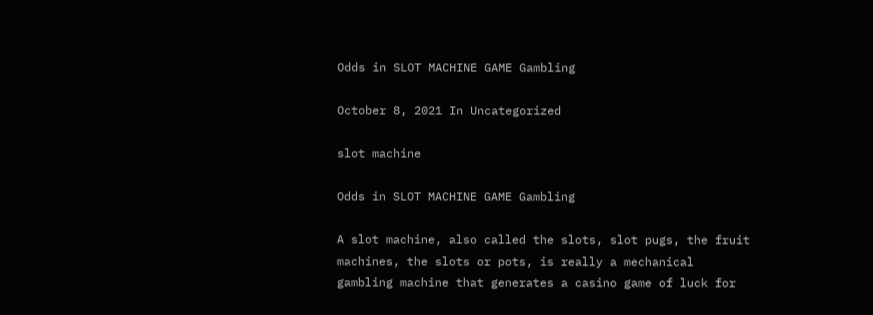Odds in SLOT MACHINE GAME Gambling

October 8, 2021 In Uncategorized

slot machine

Odds in SLOT MACHINE GAME Gambling

A slot machine, also called the slots, slot pugs, the fruit machines, the slots or pots, is really a mechanical gambling machine that generates a casino game of luck for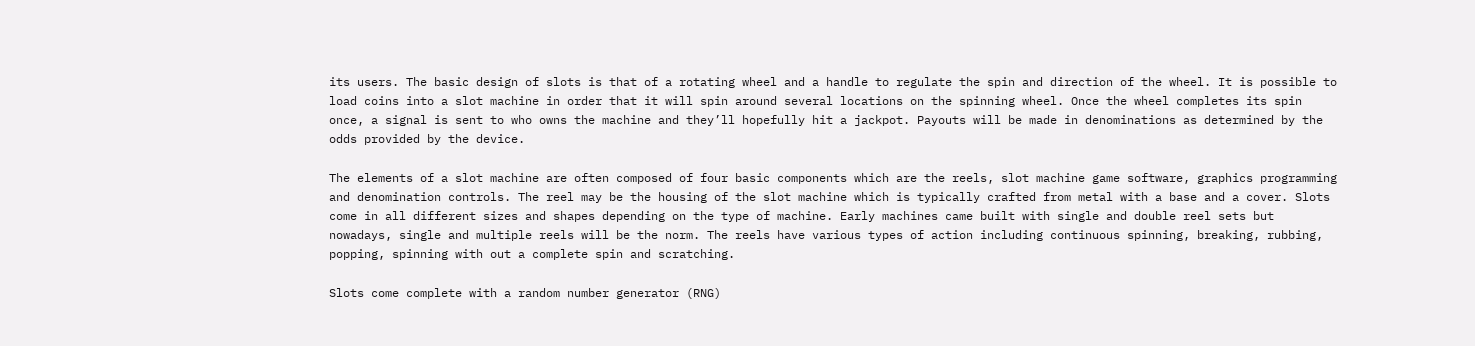its users. The basic design of slots is that of a rotating wheel and a handle to regulate the spin and direction of the wheel. It is possible to load coins into a slot machine in order that it will spin around several locations on the spinning wheel. Once the wheel completes its spin once, a signal is sent to who owns the machine and they’ll hopefully hit a jackpot. Payouts will be made in denominations as determined by the odds provided by the device.

The elements of a slot machine are often composed of four basic components which are the reels, slot machine game software, graphics programming and denomination controls. The reel may be the housing of the slot machine which is typically crafted from metal with a base and a cover. Slots come in all different sizes and shapes depending on the type of machine. Early machines came built with single and double reel sets but nowadays, single and multiple reels will be the norm. The reels have various types of action including continuous spinning, breaking, rubbing, popping, spinning with out a complete spin and scratching.

Slots come complete with a random number generator (RNG)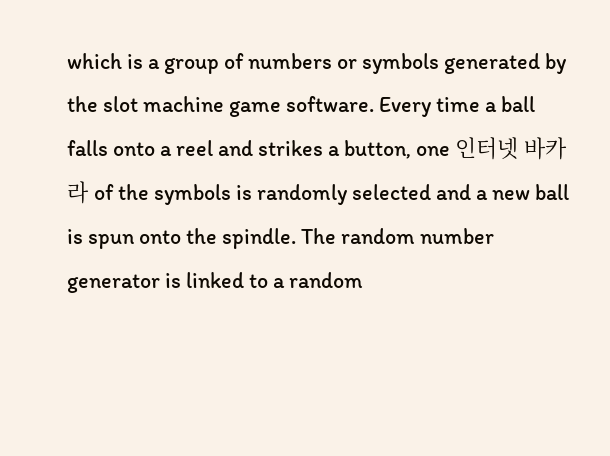which is a group of numbers or symbols generated by the slot machine game software. Every time a ball falls onto a reel and strikes a button, one 인터넷 바카라 of the symbols is randomly selected and a new ball is spun onto the spindle. The random number generator is linked to a random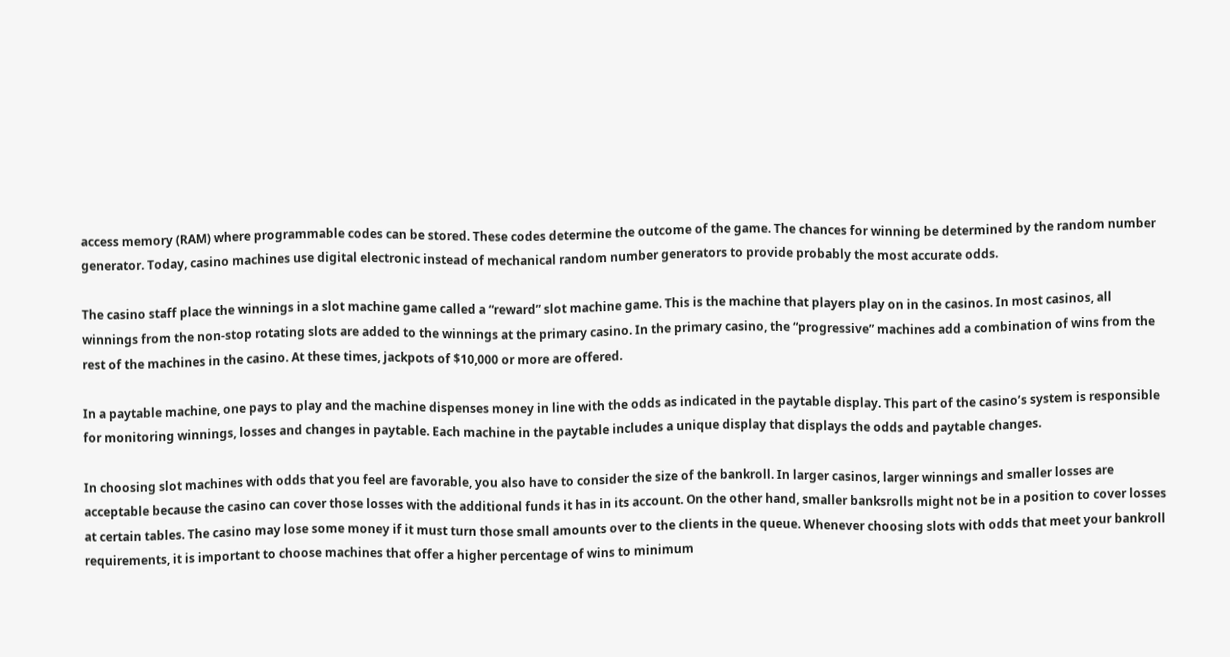access memory (RAM) where programmable codes can be stored. These codes determine the outcome of the game. The chances for winning be determined by the random number generator. Today, casino machines use digital electronic instead of mechanical random number generators to provide probably the most accurate odds.

The casino staff place the winnings in a slot machine game called a “reward” slot machine game. This is the machine that players play on in the casinos. In most casinos, all winnings from the non-stop rotating slots are added to the winnings at the primary casino. In the primary casino, the “progressive” machines add a combination of wins from the rest of the machines in the casino. At these times, jackpots of $10,000 or more are offered.

In a paytable machine, one pays to play and the machine dispenses money in line with the odds as indicated in the paytable display. This part of the casino’s system is responsible for monitoring winnings, losses and changes in paytable. Each machine in the paytable includes a unique display that displays the odds and paytable changes.

In choosing slot machines with odds that you feel are favorable, you also have to consider the size of the bankroll. In larger casinos, larger winnings and smaller losses are acceptable because the casino can cover those losses with the additional funds it has in its account. On the other hand, smaller banksrolls might not be in a position to cover losses at certain tables. The casino may lose some money if it must turn those small amounts over to the clients in the queue. Whenever choosing slots with odds that meet your bankroll requirements, it is important to choose machines that offer a higher percentage of wins to minimum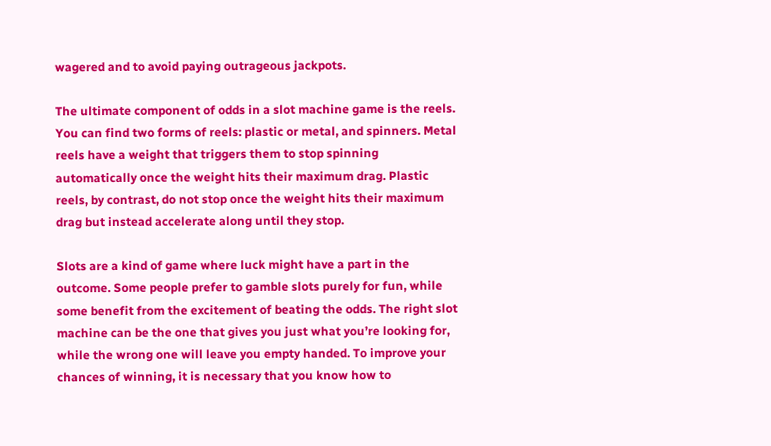wagered and to avoid paying outrageous jackpots.

The ultimate component of odds in a slot machine game is the reels. You can find two forms of reels: plastic or metal, and spinners. Metal reels have a weight that triggers them to stop spinning automatically once the weight hits their maximum drag. Plastic reels, by contrast, do not stop once the weight hits their maximum drag but instead accelerate along until they stop.

Slots are a kind of game where luck might have a part in the outcome. Some people prefer to gamble slots purely for fun, while some benefit from the excitement of beating the odds. The right slot machine can be the one that gives you just what you’re looking for, while the wrong one will leave you empty handed. To improve your chances of winning, it is necessary that you know how to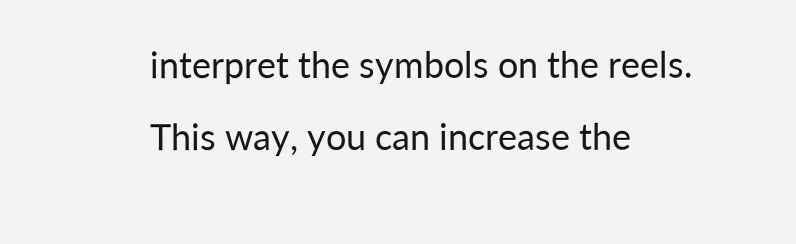interpret the symbols on the reels. This way, you can increase the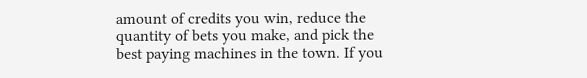amount of credits you win, reduce the quantity of bets you make, and pick the best paying machines in the town. If you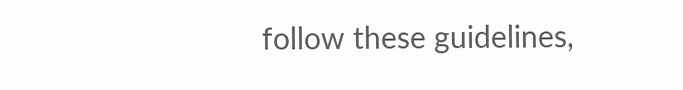follow these guidelines,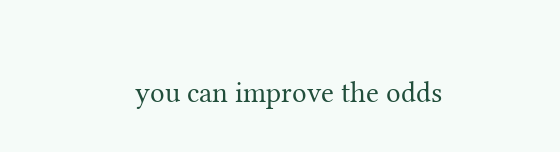you can improve the odds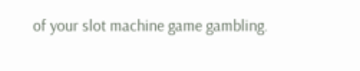of your slot machine game gambling.